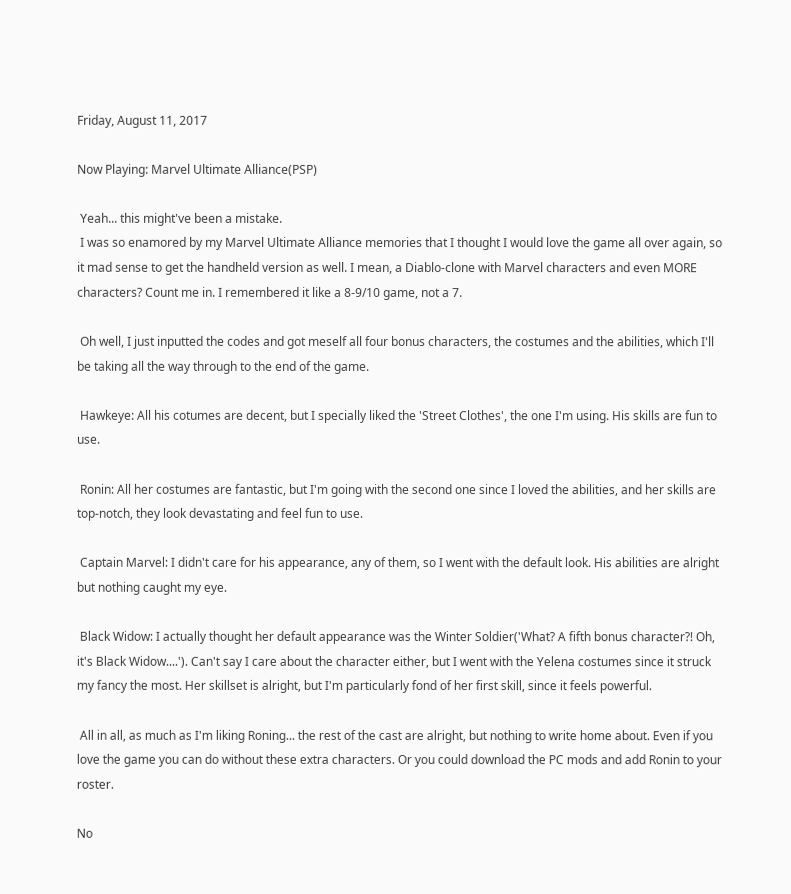Friday, August 11, 2017

Now Playing: Marvel Ultimate Alliance(PSP)

 Yeah... this might've been a mistake.
 I was so enamored by my Marvel Ultimate Alliance memories that I thought I would love the game all over again, so it mad sense to get the handheld version as well. I mean, a Diablo-clone with Marvel characters and even MORE characters? Count me in. I remembered it like a 8-9/10 game, not a 7.

 Oh well, I just inputted the codes and got meself all four bonus characters, the costumes and the abilities, which I'll be taking all the way through to the end of the game.

 Hawkeye: All his cotumes are decent, but I specially liked the 'Street Clothes', the one I'm using. His skills are fun to use.

 Ronin: All her costumes are fantastic, but I'm going with the second one since I loved the abilities, and her skills are top-notch, they look devastating and feel fun to use.

 Captain Marvel: I didn't care for his appearance, any of them, so I went with the default look. His abilities are alright but nothing caught my eye.

 Black Widow: I actually thought her default appearance was the Winter Soldier('What? A fifth bonus character?! Oh, it's Black Widow....'). Can't say I care about the character either, but I went with the Yelena costumes since it struck my fancy the most. Her skillset is alright, but I'm particularly fond of her first skill, since it feels powerful.

 All in all, as much as I'm liking Roning... the rest of the cast are alright, but nothing to write home about. Even if you love the game you can do without these extra characters. Or you could download the PC mods and add Ronin to your roster.

No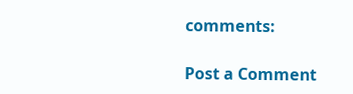comments:

Post a Comment